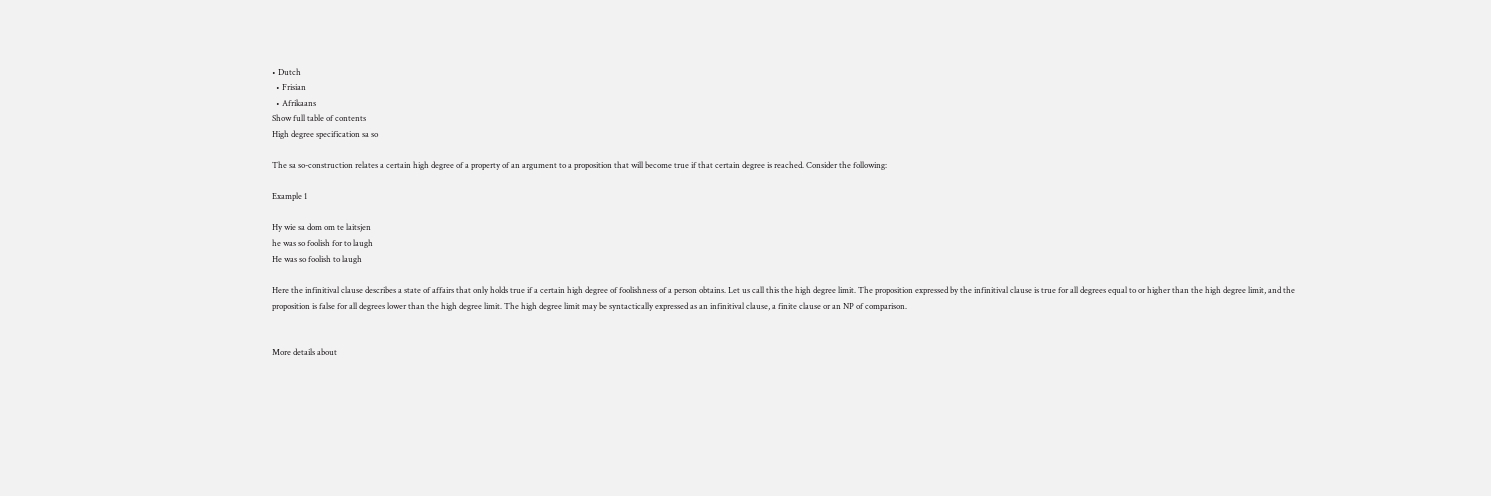• Dutch
  • Frisian
  • Afrikaans
Show full table of contents
High degree specification sa so

The sa so-construction relates a certain high degree of a property of an argument to a proposition that will become true if that certain degree is reached. Consider the following:

Example 1

Hy wie sa dom om te laitsjen
he was so foolish for to laugh
He was so foolish to laugh

Here the infinitival clause describes a state of affairs that only holds true if a certain high degree of foolishness of a person obtains. Let us call this the high degree limit. The proposition expressed by the infinitival clause is true for all degrees equal to or higher than the high degree limit, and the proposition is false for all degrees lower than the high degree limit. The high degree limit may be syntactically expressed as an infinitival clause, a finite clause or an NP of comparison.


More details about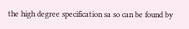the high degree specification sa so can be found by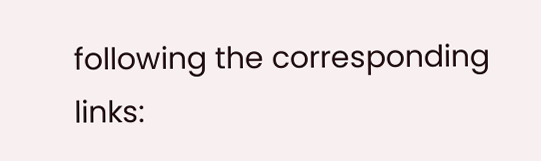following the corresponding links: